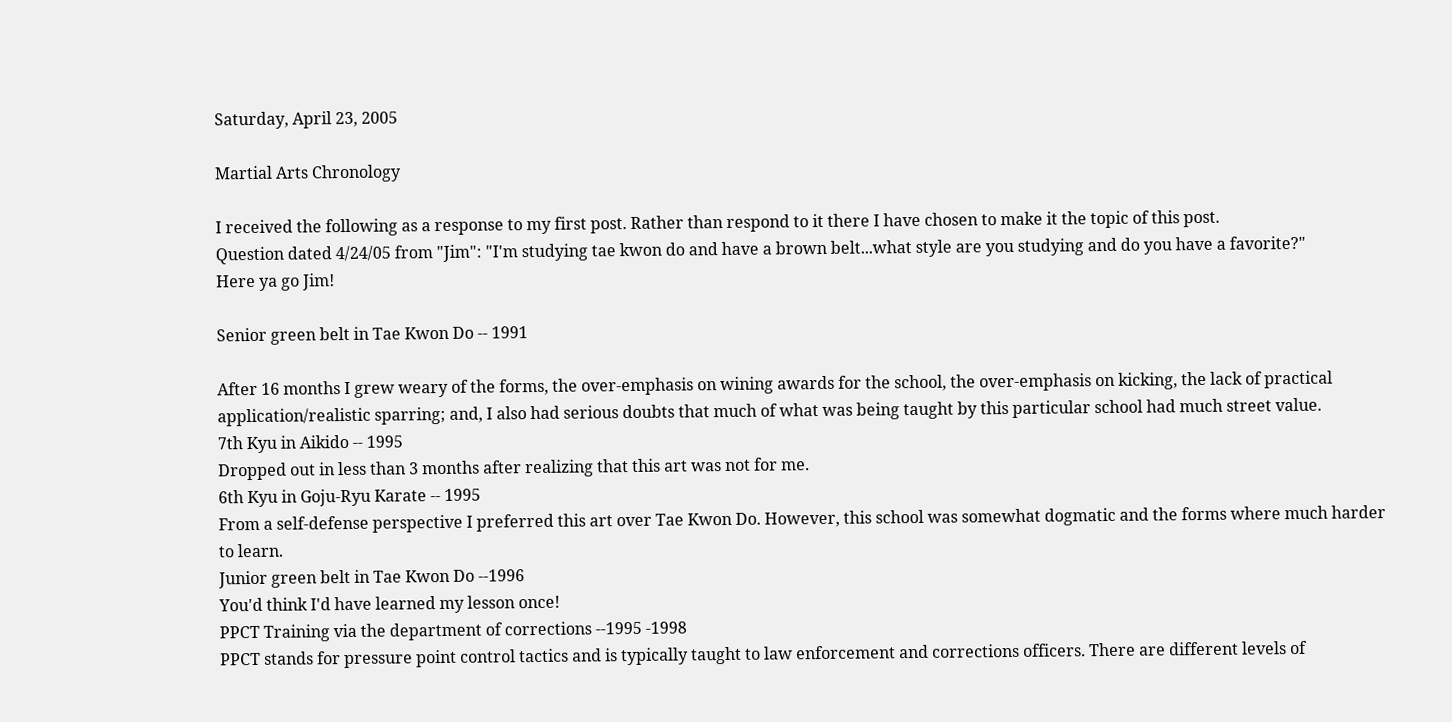Saturday, April 23, 2005

Martial Arts Chronology

I received the following as a response to my first post. Rather than respond to it there I have chosen to make it the topic of this post.
Question dated 4/24/05 from "Jim": "I'm studying tae kwon do and have a brown belt...what style are you studying and do you have a favorite?"
Here ya go Jim!

Senior green belt in Tae Kwon Do -- 1991

After 16 months I grew weary of the forms, the over-emphasis on wining awards for the school, the over-emphasis on kicking, the lack of practical application/realistic sparring; and, I also had serious doubts that much of what was being taught by this particular school had much street value.
7th Kyu in Aikido -- 1995
Dropped out in less than 3 months after realizing that this art was not for me.
6th Kyu in Goju-Ryu Karate -- 1995
From a self-defense perspective I preferred this art over Tae Kwon Do. However, this school was somewhat dogmatic and the forms where much harder to learn.
Junior green belt in Tae Kwon Do --1996
You'd think I'd have learned my lesson once!
PPCT Training via the department of corrections --1995 -1998
PPCT stands for pressure point control tactics and is typically taught to law enforcement and corrections officers. There are different levels of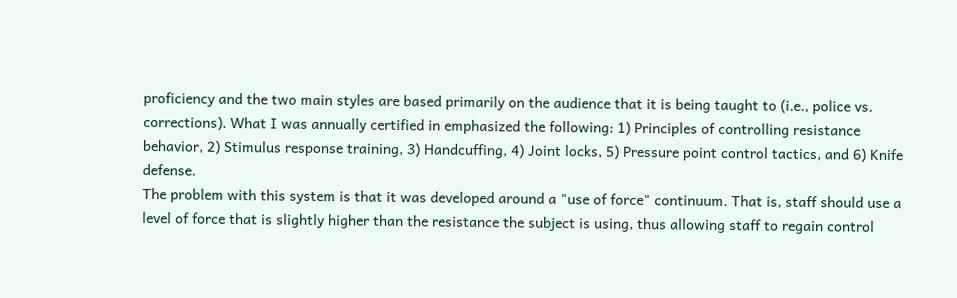proficiency and the two main styles are based primarily on the audience that it is being taught to (i.e., police vs. corrections). What I was annually certified in emphasized the following: 1) Principles of controlling resistance behavior, 2) Stimulus response training, 3) Handcuffing, 4) Joint locks, 5) Pressure point control tactics, and 6) Knife defense.
The problem with this system is that it was developed around a "use of force" continuum. That is, staff should use a level of force that is slightly higher than the resistance the subject is using, thus allowing staff to regain control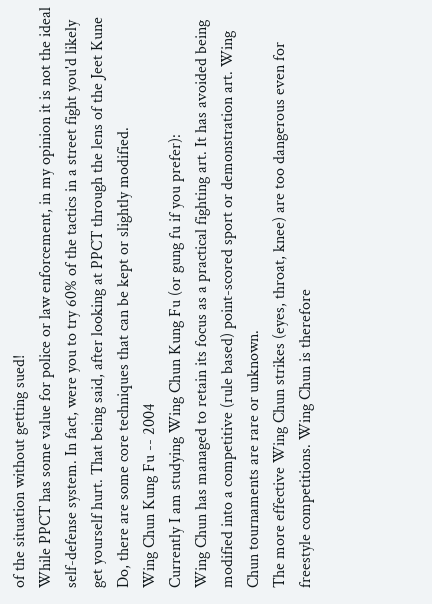of the situation without getting sued!
While PPCT has some value for police or law enforcement, in my opinion it is not the ideal self-defense system. In fact, were you to try 60% of the tactics in a street fight you'd likely get yourself hurt. That being said, after looking at PPCT through the lens of the Jeet Kune Do, there are some core techniques that can be kept or slightly modified.
Wing Chun Kung Fu -- 2004
Currently I am studying Wing Chun Kung Fu (or gung fu if you prefer):
Wing Chun has managed to retain its focus as a practical fighting art. It has avoided being modified into a competitive (rule based) point-scored sport or demonstration art. Wing Chun tournaments are rare or unknown.
The more effective Wing Chun strikes (eyes, throat, knee) are too dangerous even for freestyle competitions. Wing Chun is therefore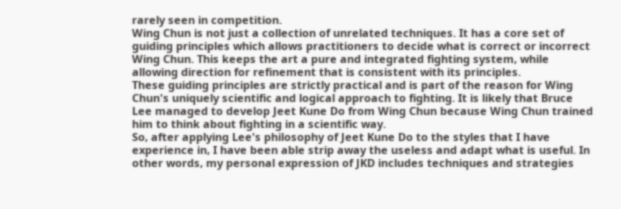rarely seen in competition.
Wing Chun is not just a collection of unrelated techniques. It has a core set of guiding principles which allows practitioners to decide what is correct or incorrect Wing Chun. This keeps the art a pure and integrated fighting system, while allowing direction for refinement that is consistent with its principles.
These guiding principles are strictly practical and is part of the reason for Wing Chun's uniquely scientific and logical approach to fighting. It is likely that Bruce Lee managed to develop Jeet Kune Do from Wing Chun because Wing Chun trained him to think about fighting in a scientific way.
So, after applying Lee's philosophy of Jeet Kune Do to the styles that I have experience in, I have been able strip away the useless and adapt what is useful. In other words, my personal expression of JKD includes techniques and strategies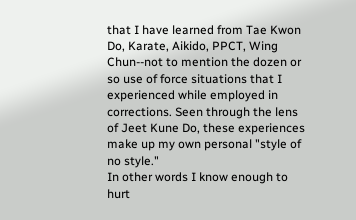that I have learned from Tae Kwon Do, Karate, Aikido, PPCT, Wing Chun--not to mention the dozen or so use of force situations that I experienced while employed in corrections. Seen through the lens of Jeet Kune Do, these experiences make up my own personal "style of no style."
In other words I know enough to hurt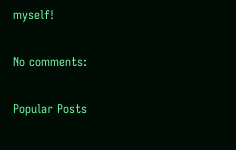myself!

No comments:

Popular Posts